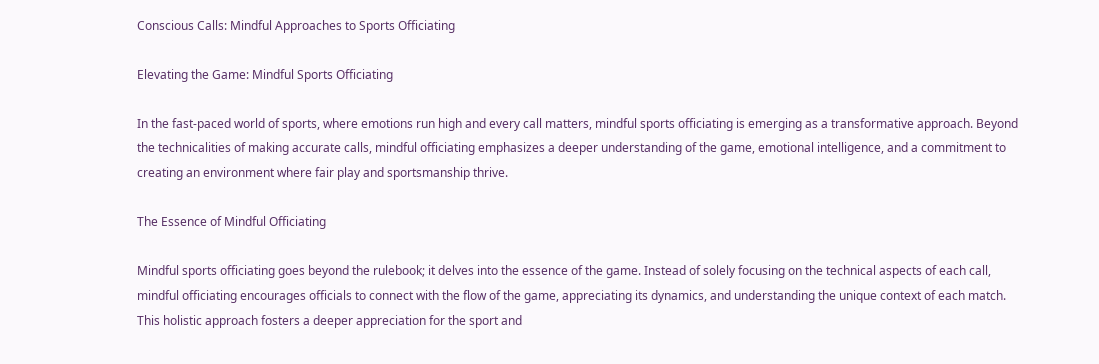Conscious Calls: Mindful Approaches to Sports Officiating

Elevating the Game: Mindful Sports Officiating

In the fast-paced world of sports, where emotions run high and every call matters, mindful sports officiating is emerging as a transformative approach. Beyond the technicalities of making accurate calls, mindful officiating emphasizes a deeper understanding of the game, emotional intelligence, and a commitment to creating an environment where fair play and sportsmanship thrive.

The Essence of Mindful Officiating

Mindful sports officiating goes beyond the rulebook; it delves into the essence of the game. Instead of solely focusing on the technical aspects of each call, mindful officiating encourages officials to connect with the flow of the game, appreciating its dynamics, and understanding the unique context of each match. This holistic approach fosters a deeper appreciation for the sport and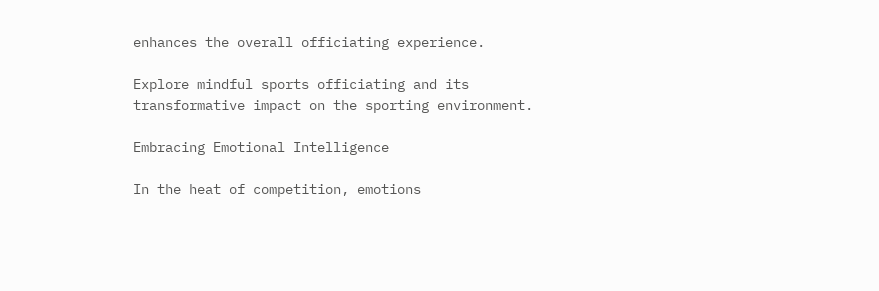enhances the overall officiating experience.

Explore mindful sports officiating and its transformative impact on the sporting environment.

Embracing Emotional Intelligence

In the heat of competition, emotions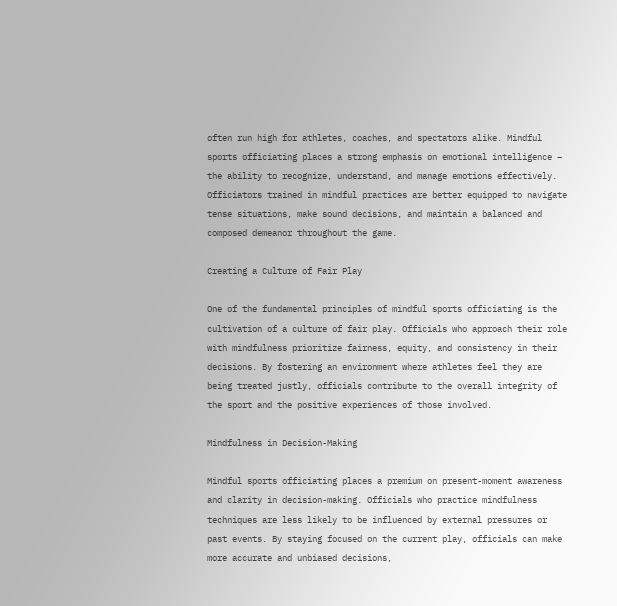often run high for athletes, coaches, and spectators alike. Mindful sports officiating places a strong emphasis on emotional intelligence – the ability to recognize, understand, and manage emotions effectively. Officiators trained in mindful practices are better equipped to navigate tense situations, make sound decisions, and maintain a balanced and composed demeanor throughout the game.

Creating a Culture of Fair Play

One of the fundamental principles of mindful sports officiating is the cultivation of a culture of fair play. Officials who approach their role with mindfulness prioritize fairness, equity, and consistency in their decisions. By fostering an environment where athletes feel they are being treated justly, officials contribute to the overall integrity of the sport and the positive experiences of those involved.

Mindfulness in Decision-Making

Mindful sports officiating places a premium on present-moment awareness and clarity in decision-making. Officials who practice mindfulness techniques are less likely to be influenced by external pressures or past events. By staying focused on the current play, officials can make more accurate and unbiased decisions,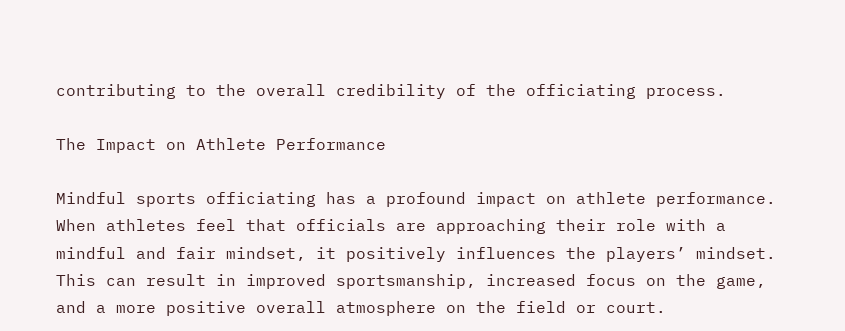contributing to the overall credibility of the officiating process.

The Impact on Athlete Performance

Mindful sports officiating has a profound impact on athlete performance. When athletes feel that officials are approaching their role with a mindful and fair mindset, it positively influences the players’ mindset. This can result in improved sportsmanship, increased focus on the game, and a more positive overall atmosphere on the field or court.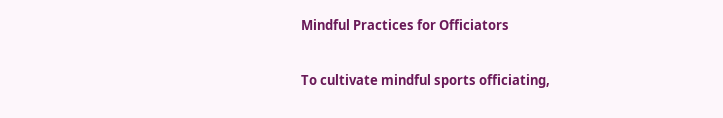Mindful Practices for Officiators

To cultivate mindful sports officiating,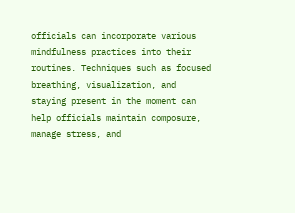officials can incorporate various mindfulness practices into their routines. Techniques such as focused breathing, visualization, and staying present in the moment can help officials maintain composure, manage stress, and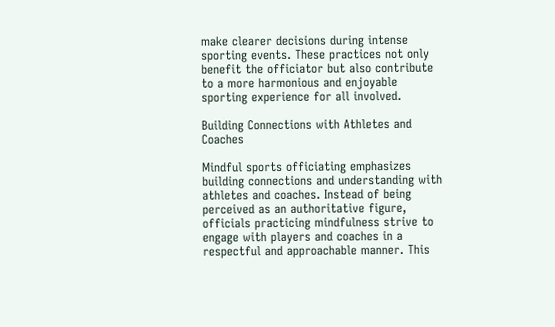make clearer decisions during intense sporting events. These practices not only benefit the officiator but also contribute to a more harmonious and enjoyable sporting experience for all involved.

Building Connections with Athletes and Coaches

Mindful sports officiating emphasizes building connections and understanding with athletes and coaches. Instead of being perceived as an authoritative figure, officials practicing mindfulness strive to engage with players and coaches in a respectful and approachable manner. This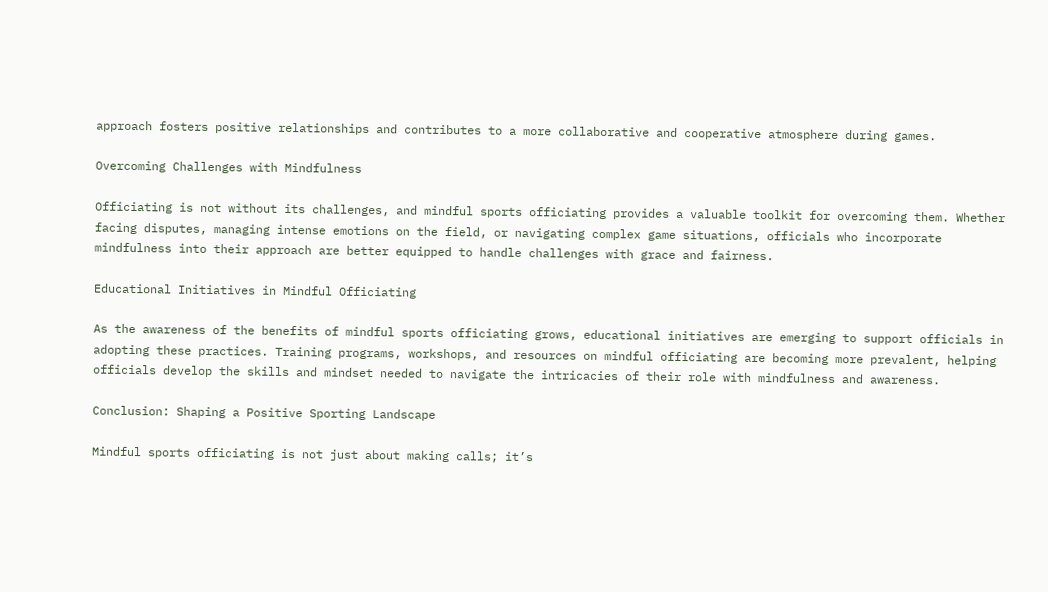approach fosters positive relationships and contributes to a more collaborative and cooperative atmosphere during games.

Overcoming Challenges with Mindfulness

Officiating is not without its challenges, and mindful sports officiating provides a valuable toolkit for overcoming them. Whether facing disputes, managing intense emotions on the field, or navigating complex game situations, officials who incorporate mindfulness into their approach are better equipped to handle challenges with grace and fairness.

Educational Initiatives in Mindful Officiating

As the awareness of the benefits of mindful sports officiating grows, educational initiatives are emerging to support officials in adopting these practices. Training programs, workshops, and resources on mindful officiating are becoming more prevalent, helping officials develop the skills and mindset needed to navigate the intricacies of their role with mindfulness and awareness.

Conclusion: Shaping a Positive Sporting Landscape

Mindful sports officiating is not just about making calls; it’s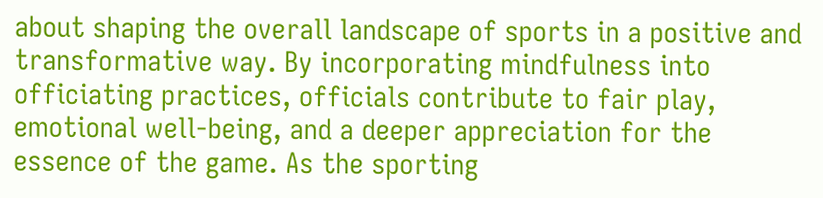about shaping the overall landscape of sports in a positive and transformative way. By incorporating mindfulness into officiating practices, officials contribute to fair play, emotional well-being, and a deeper appreciation for the essence of the game. As the sporting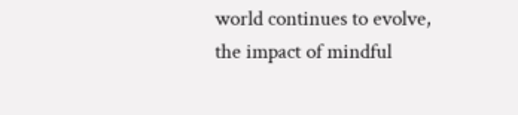world continues to evolve, the impact of mindful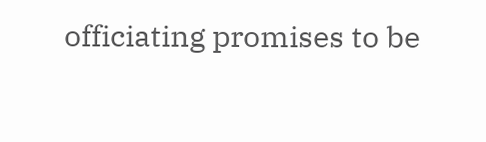officiating promises to be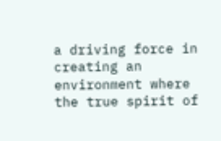a driving force in creating an environment where the true spirit of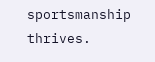sportsmanship thrives.